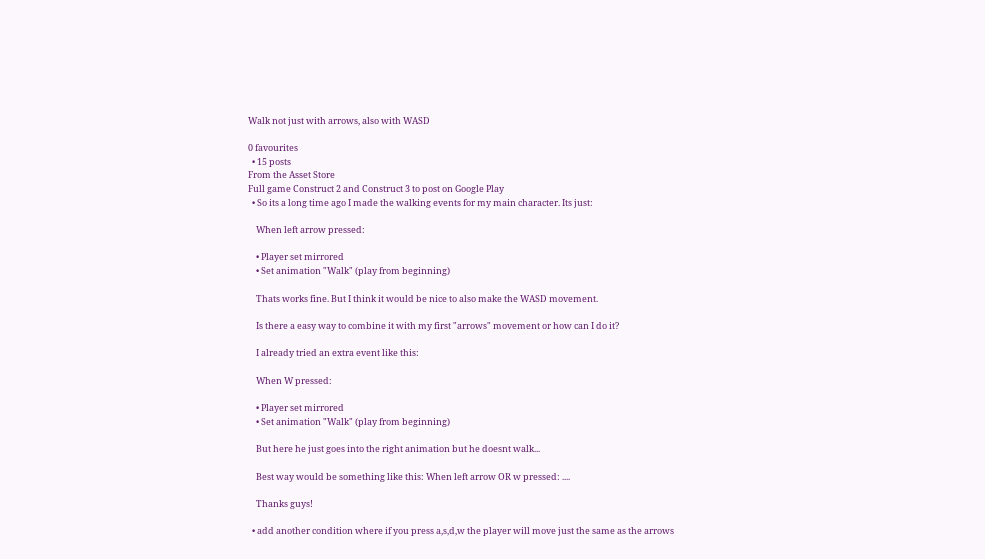Walk not just with arrows, also with WASD

0 favourites
  • 15 posts
From the Asset Store
Full game Construct 2 and Construct 3 to post on Google Play
  • So its a long time ago I made the walking events for my main character. Its just:

    When left arrow pressed:

    • Player set mirrored
    • Set animation "Walk" (play from beginning)

    Thats works fine. But I think it would be nice to also make the WASD movement.

    Is there a easy way to combine it with my first "arrows" movement or how can I do it?

    I already tried an extra event like this:

    When W pressed:

    • Player set mirrored
    • Set animation "Walk" (play from beginning)

    But here he just goes into the right animation but he doesnt walk...

    Best way would be something like this: When left arrow OR w pressed: ....

    Thanks guys!

  • add another condition where if you press a,s,d,w the player will move just the same as the arrows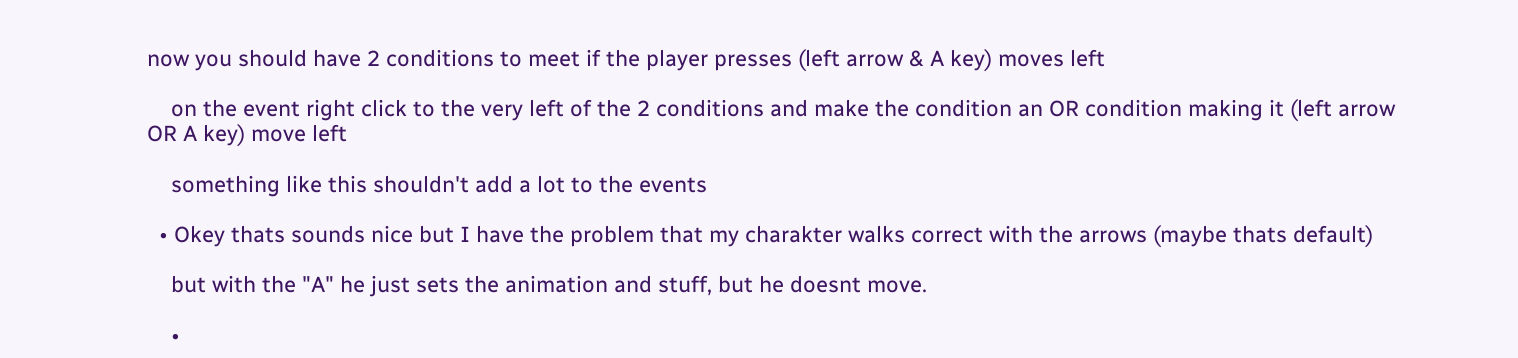now you should have 2 conditions to meet if the player presses (left arrow & A key) moves left

    on the event right click to the very left of the 2 conditions and make the condition an OR condition making it (left arrow OR A key) move left

    something like this shouldn't add a lot to the events

  • Okey thats sounds nice but I have the problem that my charakter walks correct with the arrows (maybe thats default)

    but with the "A" he just sets the animation and stuff, but he doesnt move.

    •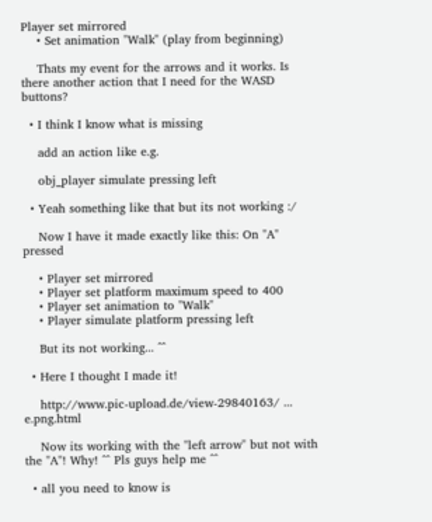Player set mirrored
    • Set animation "Walk" (play from beginning)

    Thats my event for the arrows and it works. Is there another action that I need for the WASD buttons?

  • I think I know what is missing

    add an action like e.g.

    obj_player simulate pressing left

  • Yeah something like that but its not working :/

    Now I have it made exactly like this: On "A" pressed

    • Player set mirrored
    • Player set platform maximum speed to 400
    • Player set animation to "Walk"
    • Player simulate platform pressing left

    But its not working... ^^

  • Here I thought I made it!

    http://www.pic-upload.de/view-29840163/ ... e.png.html

    Now its working with the "left arrow" but not with the "A"! Why! ^^ Pls guys help me ^^

  • all you need to know is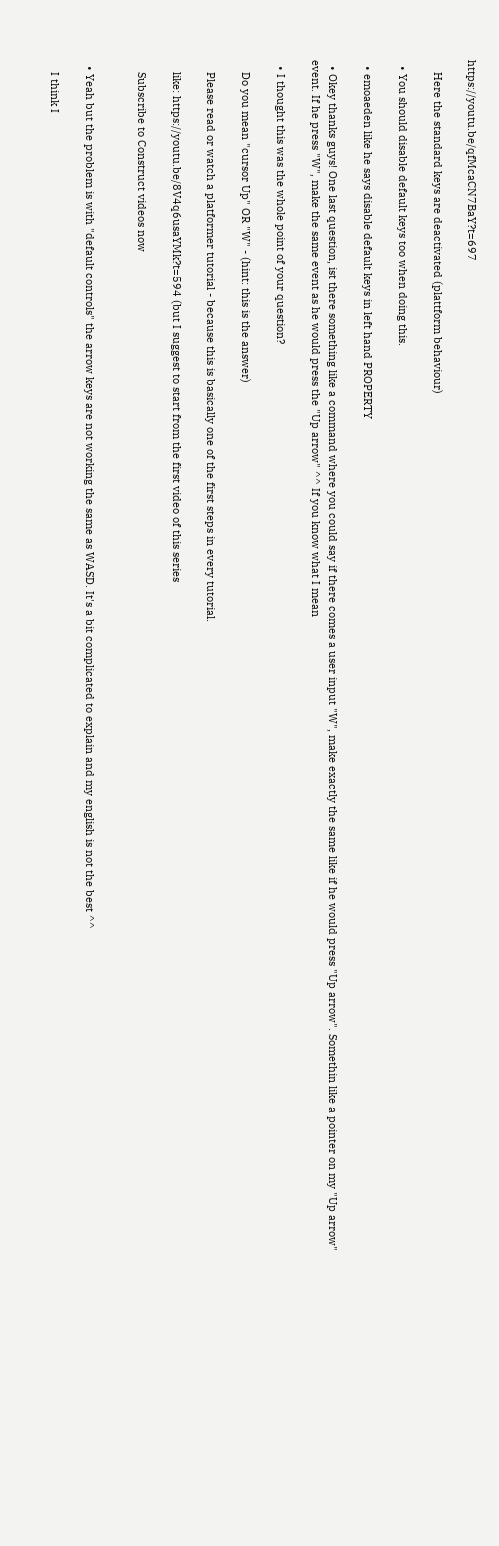https://youtu.be/qfMcaCN7BaY?t=697

    Here the standard keys are deactivated (plattform behaviour)

  • You should disable default keys too when doing this.

  • emoaeden like he says disable default keys in left hand PROPERTY

  • Okey thanks guys! One last question, ist there something like a command where you could say if there comes a user input "W", make exactly the same like if he would press "Up arrow". Somethin like a pointer on my "Up arrow" event. If he press "W", make the same event as he would press the "Up arrow" ^^ If you know what I mean

  • I thought this was the whole point of your question?

    Do you mean "cursor Up" OR "W" - (hint: this is the answer)

    Please read or watch a platformer tutorial - because this is basically one of the first steps in every tutorial.

    like: https://youtu.be/8V4q6usaYMk?t=594 (but I suggest to start from the first video of this series

    Subscribe to Construct videos now


  • Yeah but the problem is with "default controls" the arrow keys are not working the same as WASD. It's a bit complicated to explain and my english is not the best ^^

    I think I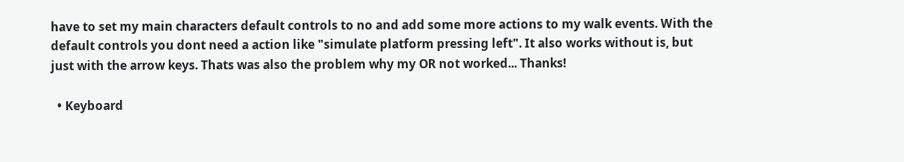have to set my main characters default controls to no and add some more actions to my walk events. With the default controls you dont need a action like "simulate platform pressing left". It also works without is, but just with the arrow keys. Thats was also the problem why my OR not worked... Thanks!

  • Keyboard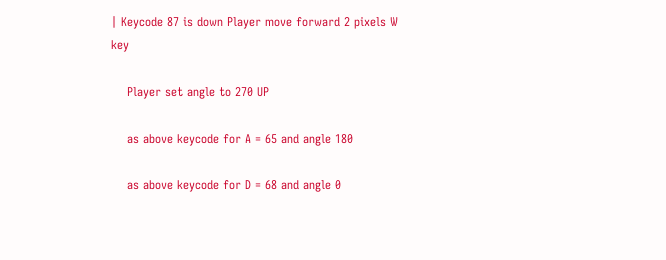| Keycode 87 is down Player move forward 2 pixels W key

    Player set angle to 270 UP

    as above keycode for A = 65 and angle 180

    as above keycode for D = 68 and angle 0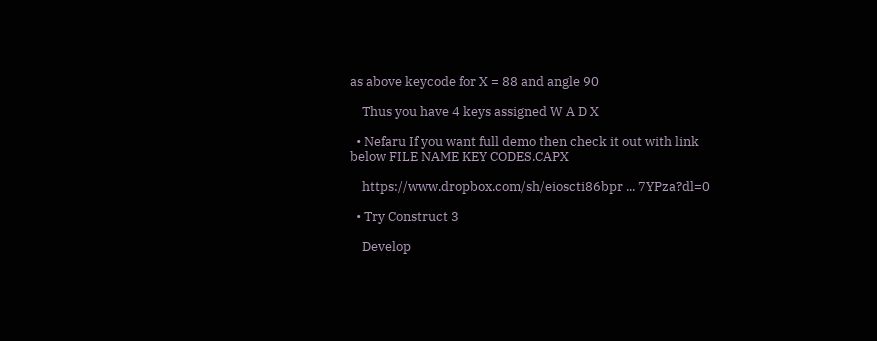as above keycode for X = 88 and angle 90

    Thus you have 4 keys assigned W A D X

  • Nefaru If you want full demo then check it out with link below FILE NAME KEY CODES.CAPX

    https://www.dropbox.com/sh/eioscti86bpr ... 7YPza?dl=0

  • Try Construct 3

    Develop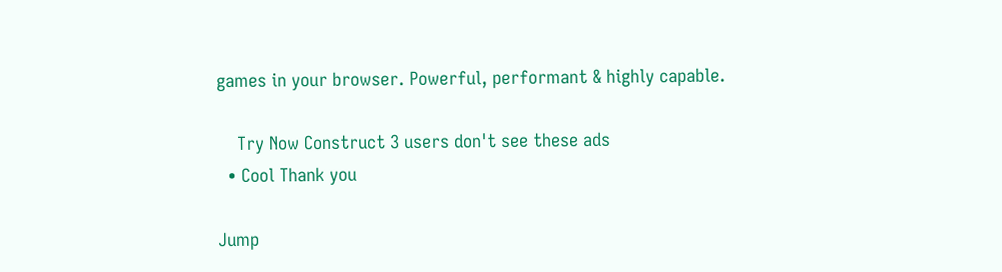games in your browser. Powerful, performant & highly capable.

    Try Now Construct 3 users don't see these ads
  • Cool Thank you

Jump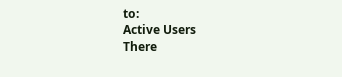to:
Active Users
There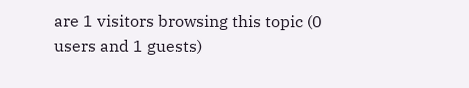are 1 visitors browsing this topic (0 users and 1 guests)